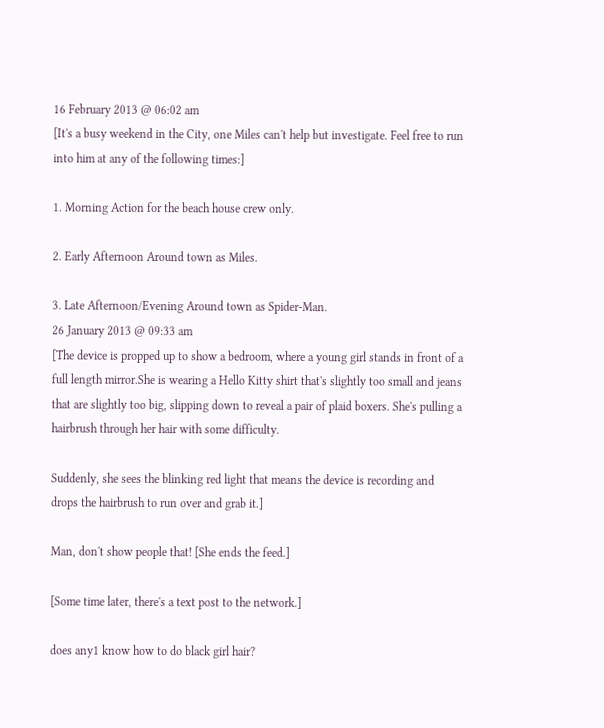16 February 2013 @ 06:02 am
[It's a busy weekend in the City, one Miles can't help but investigate. Feel free to run into him at any of the following times:]

1. Morning Action for the beach house crew only.

2. Early Afternoon Around town as Miles.

3. Late Afternoon/Evening Around town as Spider-Man.
26 January 2013 @ 09:33 am
[The device is propped up to show a bedroom, where a young girl stands in front of a full length mirror.She is wearing a Hello Kitty shirt that's slightly too small and jeans that are slightly too big, slipping down to reveal a pair of plaid boxers. She's pulling a hairbrush through her hair with some difficulty.

Suddenly, she sees the blinking red light that means the device is recording and drops the hairbrush to run over and grab it.]

Man, don't show people that! [She ends the feed.]

[Some time later, there's a text post to the network.]

does any1 know how to do black girl hair?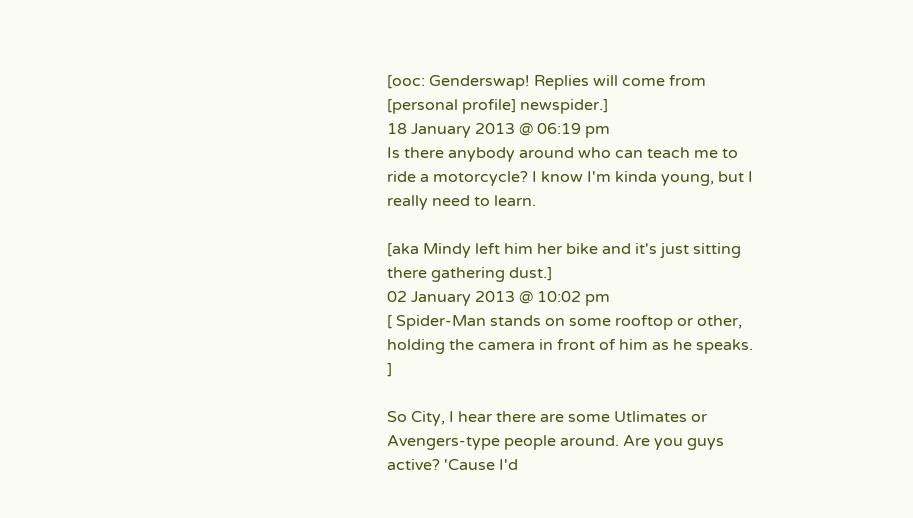[ooc: Genderswap! Replies will come from [personal profile] newspider.]
18 January 2013 @ 06:19 pm
Is there anybody around who can teach me to ride a motorcycle? I know I'm kinda young, but I really need to learn.

[aka Mindy left him her bike and it's just sitting there gathering dust.]
02 January 2013 @ 10:02 pm
[ Spider-Man stands on some rooftop or other, holding the camera in front of him as he speaks. ]

So City, I hear there are some Utlimates or Avengers-type people around. Are you guys active? 'Cause I'd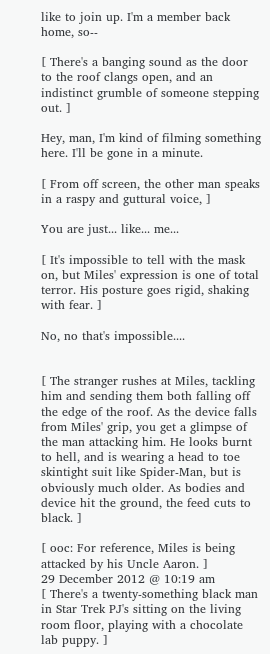like to join up. I'm a member back home, so--

[ There's a banging sound as the door to the roof clangs open, and an indistinct grumble of someone stepping out. ]

Hey, man, I'm kind of filming something here. I'll be gone in a minute.

[ From off screen, the other man speaks in a raspy and guttural voice, ]

You are just... like... me...

[ It's impossible to tell with the mask on, but Miles' expression is one of total terror. His posture goes rigid, shaking with fear. ]

No, no that's impossible....


[ The stranger rushes at Miles, tackling him and sending them both falling off the edge of the roof. As the device falls from Miles' grip, you get a glimpse of the man attacking him. He looks burnt to hell, and is wearing a head to toe skintight suit like Spider-Man, but is obviously much older. As bodies and device hit the ground, the feed cuts to black. ]

[ ooc: For reference, Miles is being attacked by his Uncle Aaron. ]
29 December 2012 @ 10:19 am
[ There's a twenty-something black man in Star Trek PJ's sitting on the living room floor, playing with a chocolate lab puppy. ]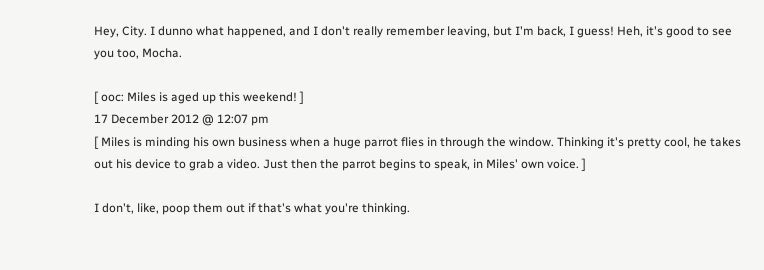Hey, City. I dunno what happened, and I don't really remember leaving, but I'm back, I guess! Heh, it's good to see you too, Mocha.

[ ooc: Miles is aged up this weekend! ]
17 December 2012 @ 12:07 pm
[ Miles is minding his own business when a huge parrot flies in through the window. Thinking it's pretty cool, he takes out his device to grab a video. Just then the parrot begins to speak, in Miles' own voice. ]

I don't, like, poop them out if that's what you're thinking.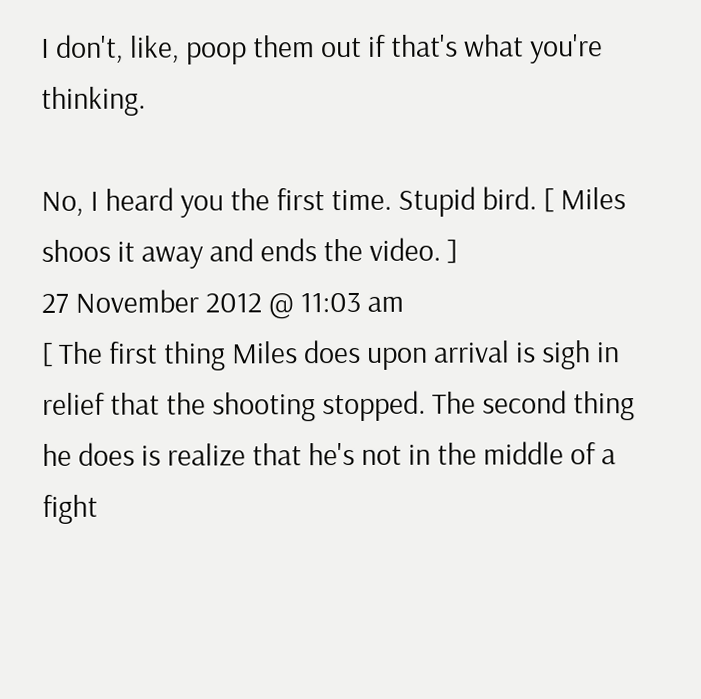I don't, like, poop them out if that's what you're thinking.

No, I heard you the first time. Stupid bird. [ Miles shoos it away and ends the video. ]
27 November 2012 @ 11:03 am
[ The first thing Miles does upon arrival is sigh in relief that the shooting stopped. The second thing he does is realize that he's not in the middle of a fight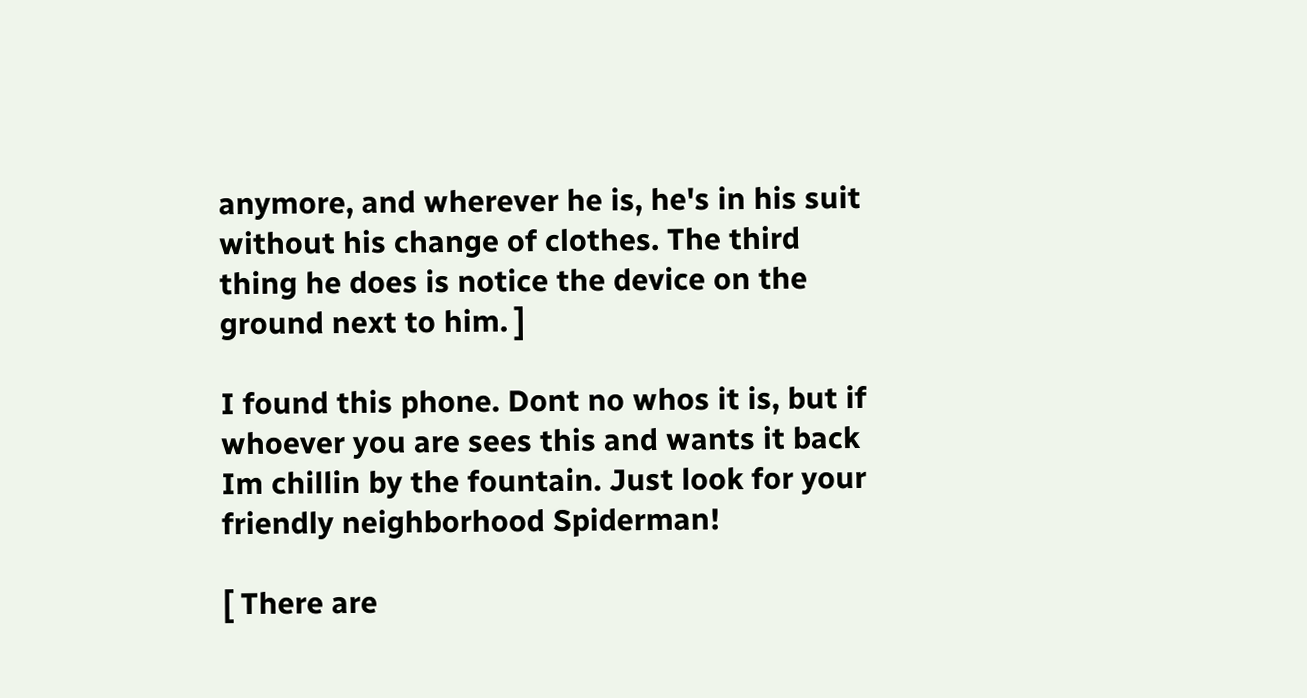anymore, and wherever he is, he's in his suit without his change of clothes. The third thing he does is notice the device on the ground next to him. ]

I found this phone. Dont no whos it is, but if whoever you are sees this and wants it back Im chillin by the fountain. Just look for your friendly neighborhood Spiderman!

[ There are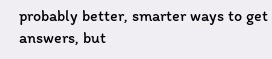probably better, smarter ways to get answers, but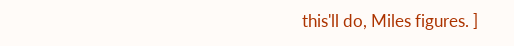this'll do, Miles figures. ]